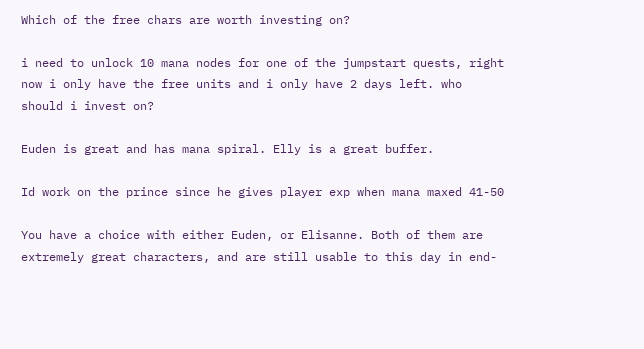Which of the free chars are worth investing on?

i need to unlock 10 mana nodes for one of the jumpstart quests, right now i only have the free units and i only have 2 days left. who should i invest on?

Euden is great and has mana spiral. Elly is a great buffer.

Id work on the prince since he gives player exp when mana maxed 41-50

You have a choice with either Euden, or Elisanne. Both of them are extremely great characters, and are still usable to this day in end-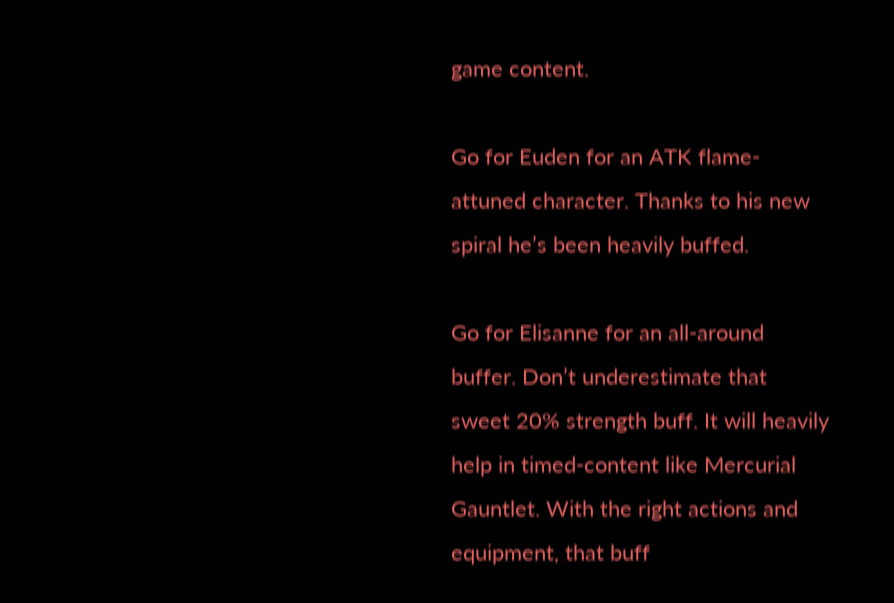game content.

Go for Euden for an ATK flame-attuned character. Thanks to his new spiral he’s been heavily buffed.

Go for Elisanne for an all-around buffer. Don’t underestimate that sweet 20% strength buff. It will heavily help in timed-content like Mercurial Gauntlet. With the right actions and equipment, that buff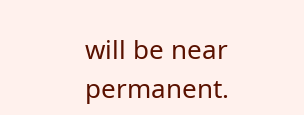will be near permanent.